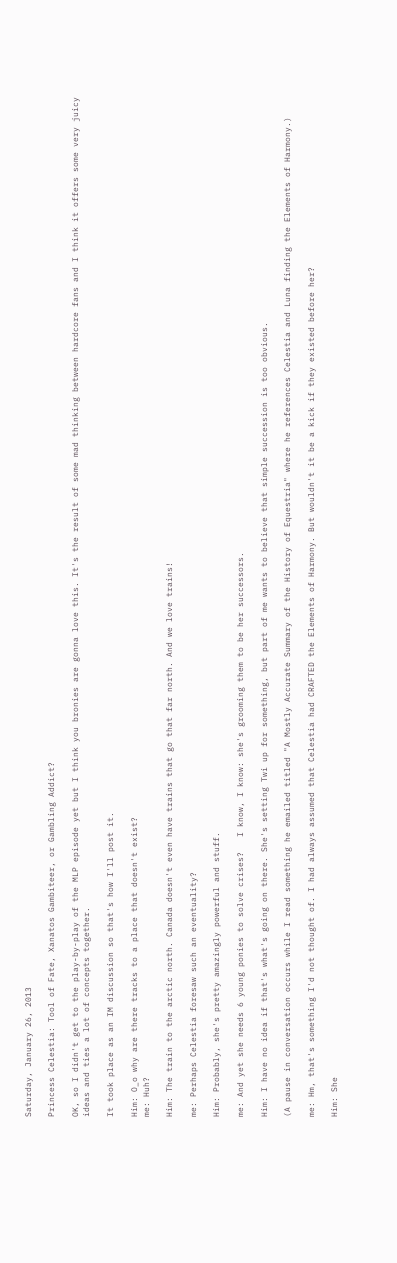Saturday, January 26, 2013

Princess Celestia: Tool of Fate, Xanatos Gambiteer, or Gambling Addict?

OK, so I didn't get to the play-by-play of the MLP episode yet but I think you bronies are gonna love this. It's the result of some mad thinking between hardcore fans and I think it offers some very juicy ideas and ties a lot of concepts together.

It took place as an IM discussion so that's how I'll post it.

Him: O_o why are there tracks to a place that doesn't exist?
me: Huh?

Him: The train to the arctic north. Canada doesn't even have trains that go that far north. And we love trains!

me: Perhaps Celestia foresaw such an eventuality?

Him: Probably, she's pretty amazingly powerful and stuff.

me: And yet she needs 6 young ponies to solve crises?   I know, I know: she's grooming them to be her successors.

Him: I have no idea if that's what's going on there. She's setting Twi up for something, but part of me wants to believe that simple succession is too obvious.

(A pause in conversation occurs while I read something he emailed titled "A Mostly Accurate Summary of the History of Equestria" where he references Celestia and Luna finding the Elements of Harmony.)

me: Hm, that's something I'd not thought of. I had always assumed that Celestia had CRAFTED the Elements of Harmony. But wouldn't it be a kick if they existed before her?

Him: She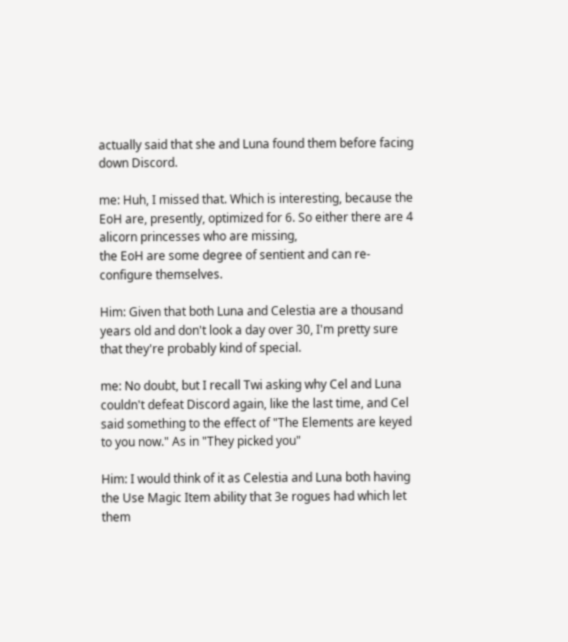actually said that she and Luna found them before facing down Discord.

me: Huh, I missed that. Which is interesting, because the EoH are, presently, optimized for 6. So either there are 4 alicorn princesses who are missing,
the EoH are some degree of sentient and can re-configure themselves.

Him: Given that both Luna and Celestia are a thousand years old and don't look a day over 30, I'm pretty sure that they're probably kind of special.

me: No doubt, but I recall Twi asking why Cel and Luna couldn't defeat Discord again, like the last time, and Cel said something to the effect of "The Elements are keyed to you now." As in "They picked you"

Him: I would think of it as Celestia and Luna both having the Use Magic Item ability that 3e rogues had which let them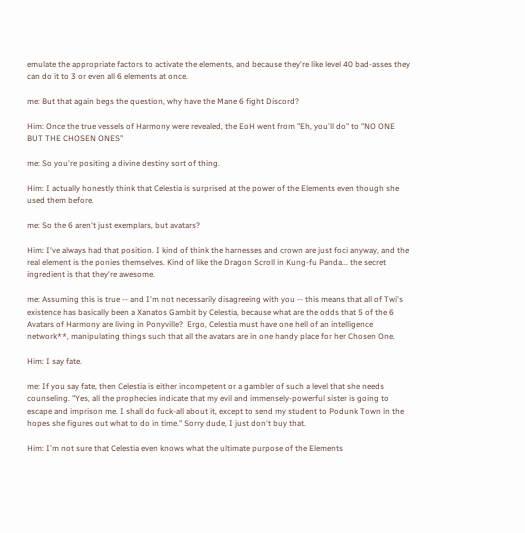emulate the appropriate factors to activate the elements, and because they're like level 40 bad-asses they can do it to 3 or even all 6 elements at once.

me: But that again begs the question, why have the Mane 6 fight Discord?

Him: Once the true vessels of Harmony were revealed, the EoH went from "Eh, you'll do" to "NO ONE BUT THE CHOSEN ONES"

me: So you're positing a divine destiny sort of thing.

Him: I actually honestly think that Celestia is surprised at the power of the Elements even though she used them before.

me: So the 6 aren't just exemplars, but avatars?

Him: I've always had that position. I kind of think the harnesses and crown are just foci anyway, and the real element is the ponies themselves. Kind of like the Dragon Scroll in Kung-fu Panda... the secret ingredient is that they're awesome.

me: Assuming this is true -- and I'm not necessarily disagreeing with you -- this means that all of Twi's existence has basically been a Xanatos Gambit by Celestia, because what are the odds that 5 of the 6 Avatars of Harmony are living in Ponyville?  Ergo, Celestia must have one hell of an intelligence network**, manipulating things such that all the avatars are in one handy place for her Chosen One.

Him: I say fate.

me: If you say fate, then Celestia is either incompetent or a gambler of such a level that she needs counseling. "Yes, all the prophecies indicate that my evil and immensely-powerful sister is going to escape and imprison me. I shall do fuck-all about it, except to send my student to Podunk Town in the hopes she figures out what to do in time." Sorry dude, I just don't buy that.

Him: I'm not sure that Celestia even knows what the ultimate purpose of the Elements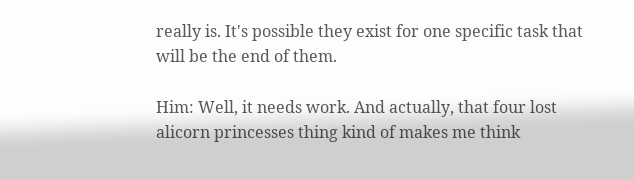really is. It's possible they exist for one specific task that will be the end of them.

Him: Well, it needs work. And actually, that four lost alicorn princesses thing kind of makes me think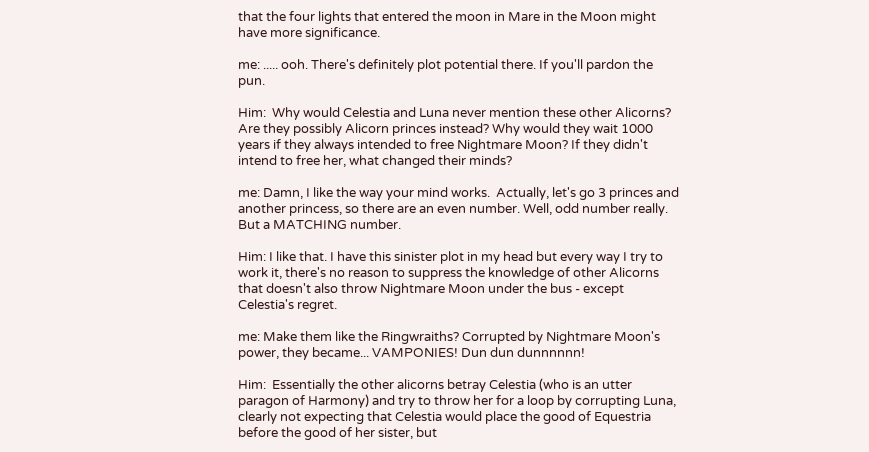that the four lights that entered the moon in Mare in the Moon might have more significance.

me: ..... ooh. There's definitely plot potential there. If you'll pardon the pun.

Him:  Why would Celestia and Luna never mention these other Alicorns? Are they possibly Alicorn princes instead? Why would they wait 1000 years if they always intended to free Nightmare Moon? If they didn't intend to free her, what changed their minds?

me: Damn, I like the way your mind works.  Actually, let's go 3 princes and another princess, so there are an even number. Well, odd number really. But a MATCHING number.

Him: I like that. I have this sinister plot in my head but every way I try to work it, there's no reason to suppress the knowledge of other Alicorns that doesn't also throw Nightmare Moon under the bus - except Celestia's regret.

me: Make them like the Ringwraiths? Corrupted by Nightmare Moon's power, they became... VAMPONIES! Dun dun dunnnnnn!

Him:  Essentially the other alicorns betray Celestia (who is an utter paragon of Harmony) and try to throw her for a loop by corrupting Luna, clearly not expecting that Celestia would place the good of Equestria before the good of her sister, but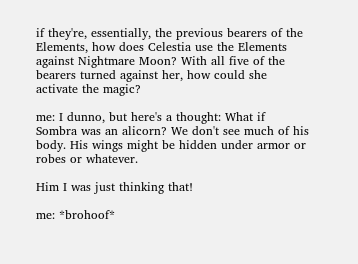if they're, essentially, the previous bearers of the Elements, how does Celestia use the Elements against Nightmare Moon? With all five of the bearers turned against her, how could she activate the magic?

me: I dunno, but here's a thought: What if Sombra was an alicorn? We don't see much of his body. His wings might be hidden under armor or robes or whatever.

Him I was just thinking that!

me: *brohoof*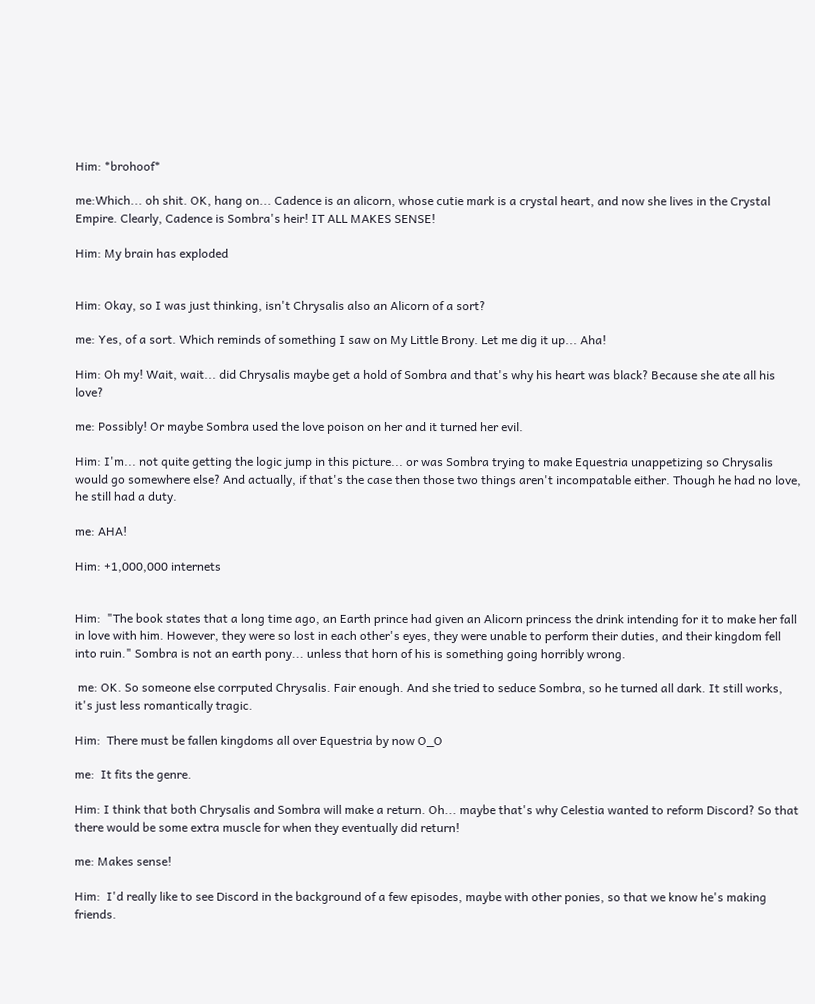Him: *brohoof*

me:Which... oh shit. OK, hang on... Cadence is an alicorn, whose cutie mark is a crystal heart, and now she lives in the Crystal Empire. Clearly, Cadence is Sombra's heir! IT ALL MAKES SENSE!

Him: My brain has exploded


Him: Okay, so I was just thinking, isn't Chrysalis also an Alicorn of a sort?

me: Yes, of a sort. Which reminds of something I saw on My Little Brony. Let me dig it up... Aha!

Him: Oh my! Wait, wait... did Chrysalis maybe get a hold of Sombra and that's why his heart was black? Because she ate all his love?

me: Possibly! Or maybe Sombra used the love poison on her and it turned her evil.

Him: I'm... not quite getting the logic jump in this picture... or was Sombra trying to make Equestria unappetizing so Chrysalis would go somewhere else? And actually, if that's the case then those two things aren't incompatable either. Though he had no love, he still had a duty.

me: AHA!

Him: +1,000,000 internets


Him:  "The book states that a long time ago, an Earth prince had given an Alicorn princess the drink intending for it to make her fall in love with him. However, they were so lost in each other's eyes, they were unable to perform their duties, and their kingdom fell into ruin." Sombra is not an earth pony... unless that horn of his is something going horribly wrong.

 me: OK. So someone else corrputed Chrysalis. Fair enough. And she tried to seduce Sombra, so he turned all dark. It still works, it's just less romantically tragic.

Him:  There must be fallen kingdoms all over Equestria by now O_O

me:  It fits the genre.

Him: I think that both Chrysalis and Sombra will make a return. Oh... maybe that's why Celestia wanted to reform Discord? So that there would be some extra muscle for when they eventually did return!

me: Makes sense!

Him:  I'd really like to see Discord in the background of a few episodes, maybe with other ponies, so that we know he's making friends.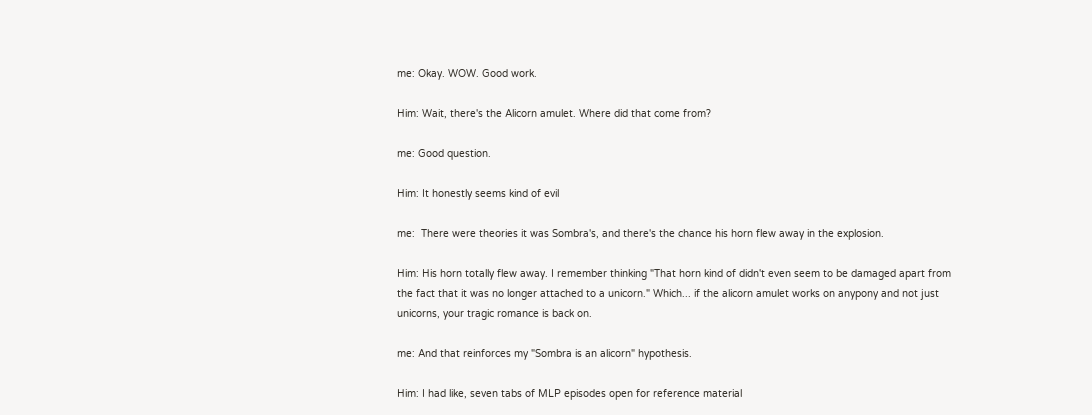me: Okay. WOW. Good work.

Him: Wait, there's the Alicorn amulet. Where did that come from?

me: Good question.

Him: It honestly seems kind of evil

me:  There were theories it was Sombra's, and there's the chance his horn flew away in the explosion.

Him: His horn totally flew away. I remember thinking "That horn kind of didn't even seem to be damaged apart from the fact that it was no longer attached to a unicorn." Which... if the alicorn amulet works on anypony and not just unicorns, your tragic romance is back on.

me: And that reinforces my "Sombra is an alicorn" hypothesis.

Him: I had like, seven tabs of MLP episodes open for reference material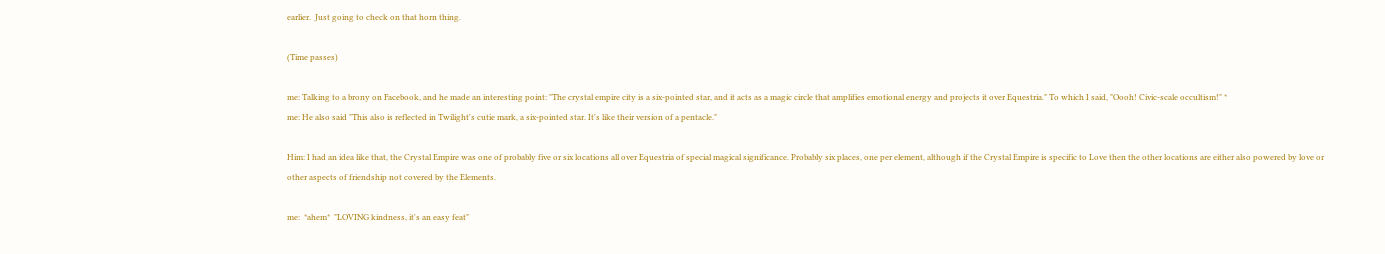earlier.  Just going to check on that horn thing.

(Time passes)

me: Talking to a brony on Facebook, and he made an interesting point: "The crystal empire city is a six-pointed star, and it acts as a magic circle that amplifies emotional energy and projects it over Equestria." To which I said, "Oooh! Civic-scale occultism!" *
me: He also said "This also is reflected in Twilight's cutie mark, a six-pointed star. It's like their version of a pentacle."

Him: I had an idea like that, the Crystal Empire was one of probably five or six locations all over Equestria of special magical significance. Probably six places, one per element, although if the Crystal Empire is specific to Love then the other locations are either also powered by love or other aspects of friendship not covered by the Elements.

me:  *ahem*  "LOVING kindness, it's an easy feat"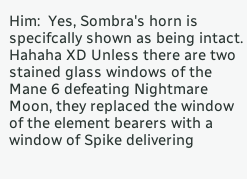Him:  Yes, Sombra's horn is specifcally shown as being intact.  Hahaha XD Unless there are two stained glass windows of the Mane 6 defeating Nightmare Moon, they replaced the window of the element bearers with a window of Spike delivering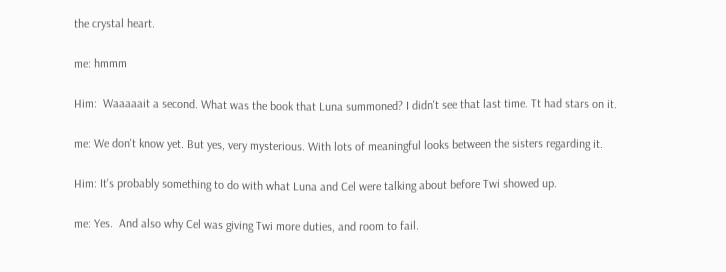the crystal heart.

me: hmmm

Him:  Waaaaait a second. What was the book that Luna summoned? I didn't see that last time. Tt had stars on it.

me: We don't know yet. But yes, very mysterious. With lots of meaningful looks between the sisters regarding it.

Him: It's probably something to do with what Luna and Cel were talking about before Twi showed up.

me: Yes.  And also why Cel was giving Twi more duties, and room to fail.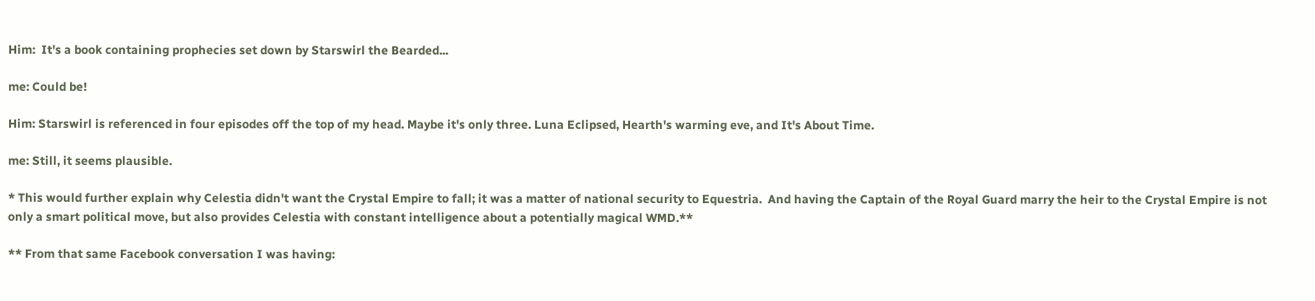Him:  It's a book containing prophecies set down by Starswirl the Bearded...

me: Could be!

Him: Starswirl is referenced in four episodes off the top of my head. Maybe it's only three. Luna Eclipsed, Hearth's warming eve, and It's About Time.

me: Still, it seems plausible.

* This would further explain why Celestia didn't want the Crystal Empire to fall; it was a matter of national security to Equestria.  And having the Captain of the Royal Guard marry the heir to the Crystal Empire is not only a smart political move, but also provides Celestia with constant intelligence about a potentially magical WMD.**

** From that same Facebook conversation I was having: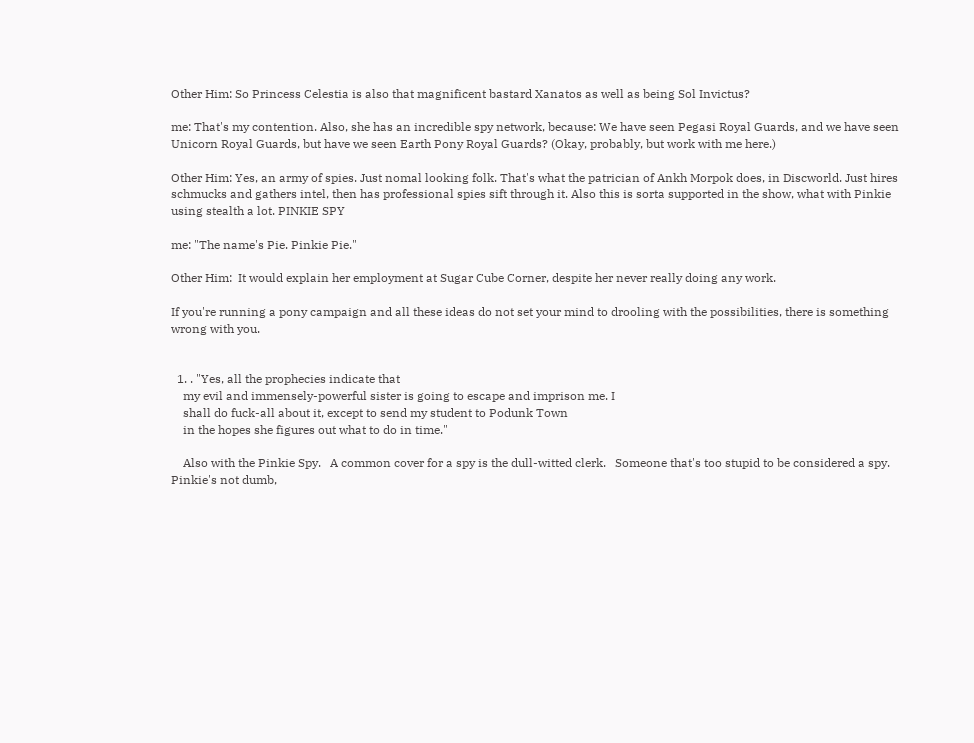Other Him: So Princess Celestia is also that magnificent bastard Xanatos as well as being Sol Invictus?

me: That's my contention. Also, she has an incredible spy network, because: We have seen Pegasi Royal Guards, and we have seen Unicorn Royal Guards, but have we seen Earth Pony Royal Guards? (Okay, probably, but work with me here.)

Other Him: Yes, an army of spies. Just nomal looking folk. That's what the patrician of Ankh Morpok does, in Discworld. Just hires schmucks and gathers intel, then has professional spies sift through it. Also this is sorta supported in the show, what with Pinkie using stealth a lot. PINKIE SPY

me: "The name's Pie. Pinkie Pie."

Other Him:  It would explain her employment at Sugar Cube Corner, despite her never really doing any work.

If you're running a pony campaign and all these ideas do not set your mind to drooling with the possibilities, there is something wrong with you.


  1. . "Yes, all the prophecies indicate that
    my evil and immensely-powerful sister is going to escape and imprison me. I
    shall do fuck-all about it, except to send my student to Podunk Town
    in the hopes she figures out what to do in time."

    Also with the Pinkie Spy.   A common cover for a spy is the dull-witted clerk.   Someone that's too stupid to be considered a spy.   Pinkie's not dumb,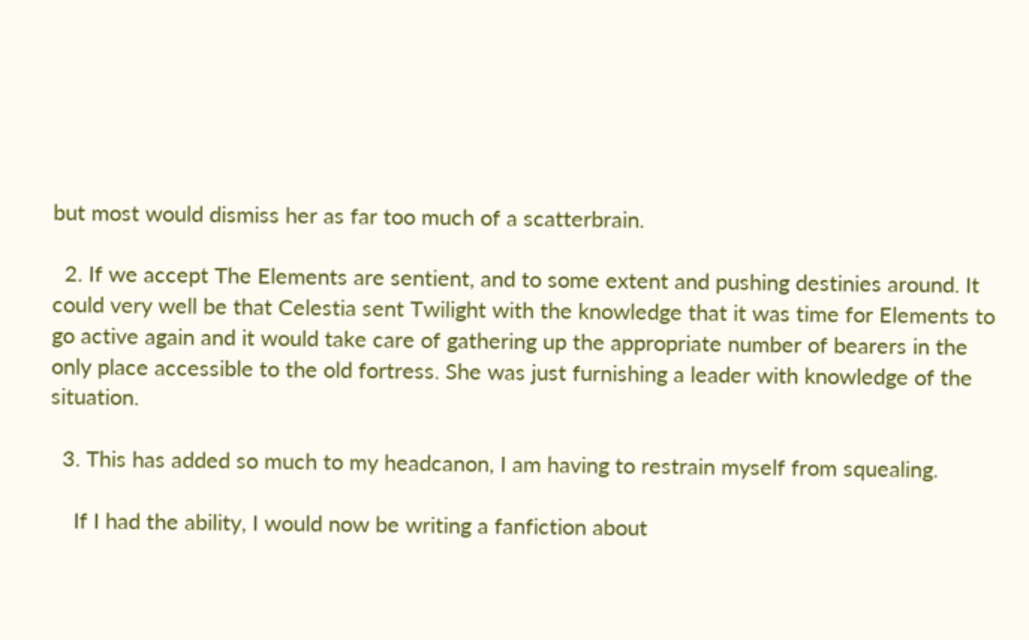but most would dismiss her as far too much of a scatterbrain.

  2. If we accept The Elements are sentient, and to some extent and pushing destinies around. It could very well be that Celestia sent Twilight with the knowledge that it was time for Elements to go active again and it would take care of gathering up the appropriate number of bearers in the only place accessible to the old fortress. She was just furnishing a leader with knowledge of the situation.

  3. This has added so much to my headcanon, I am having to restrain myself from squealing.

    If I had the ability, I would now be writing a fanfiction about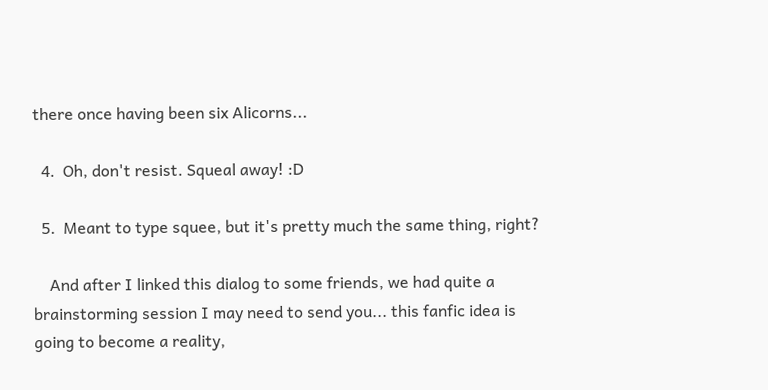there once having been six Alicorns...

  4.  Oh, don't resist. Squeal away! :D

  5.  Meant to type squee, but it's pretty much the same thing, right?

    And after I linked this dialog to some friends, we had quite a brainstorming session I may need to send you... this fanfic idea is going to become a reality,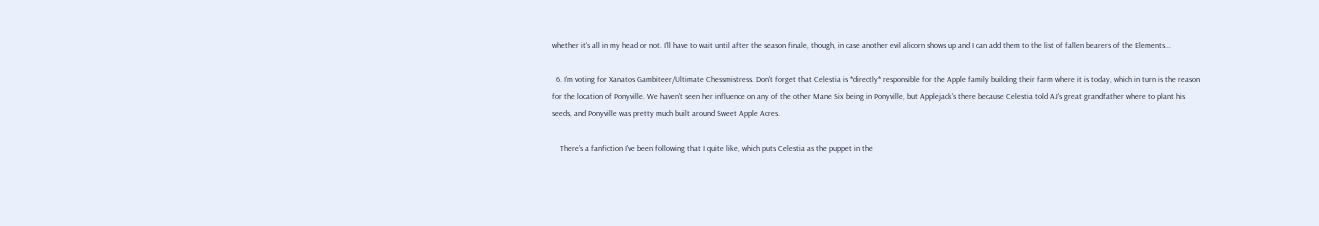whether it's all in my head or not. I'll have to wait until after the season finale, though, in case another evil alicorn shows up and I can add them to the list of fallen bearers of the Elements...

  6. I'm voting for Xanatos Gambiteer/Ultimate Chessmistress. Don't forget that Celestia is *directly* responsible for the Apple family building their farm where it is today, which in turn is the reason for the location of Ponyville. We haven't seen her influence on any of the other Mane Six being in Ponyville, but Applejack's there because Celestia told AJ's great grandfather where to plant his seeds, and Ponyville was pretty much built around Sweet Apple Acres.

    There's a fanfiction I've been following that I quite like, which puts Celestia as the puppet in the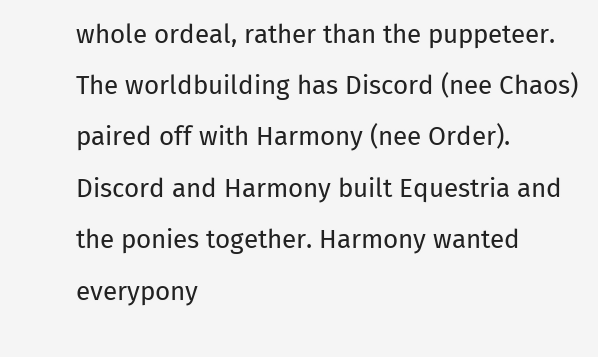whole ordeal, rather than the puppeteer. The worldbuilding has Discord (nee Chaos) paired off with Harmony (nee Order). Discord and Harmony built Equestria and the ponies together. Harmony wanted everypony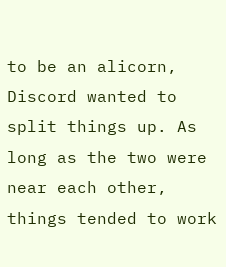to be an alicorn, Discord wanted to split things up. As long as the two were near each other, things tended to work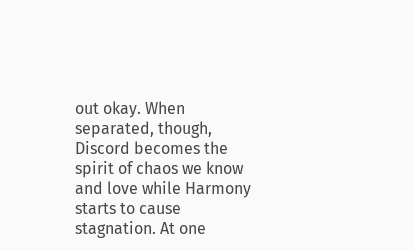out okay. When separated, though, Discord becomes the spirit of chaos we know and love while Harmony starts to cause stagnation. At one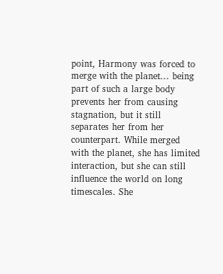point, Harmony was forced to merge with the planet... being part of such a large body prevents her from causing stagnation, but it still separates her from her counterpart. While merged with the planet, she has limited interaction, but she can still influence the world on long timescales. She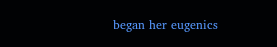began her eugenics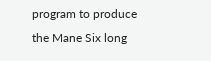program to produce the Mane Six long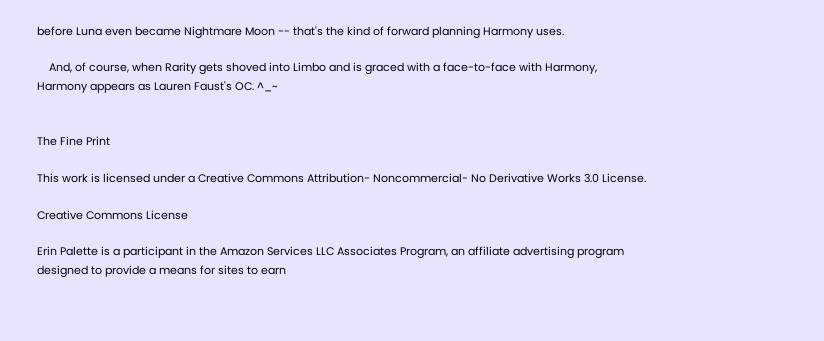before Luna even became Nightmare Moon -- that's the kind of forward planning Harmony uses.

    And, of course, when Rarity gets shoved into Limbo and is graced with a face-to-face with Harmony, Harmony appears as Lauren Faust's OC. ^_~


The Fine Print

This work is licensed under a Creative Commons Attribution- Noncommercial- No Derivative Works 3.0 License.

Creative Commons License

Erin Palette is a participant in the Amazon Services LLC Associates Program, an affiliate advertising program designed to provide a means for sites to earn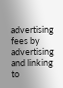advertising fees by advertising and linking to